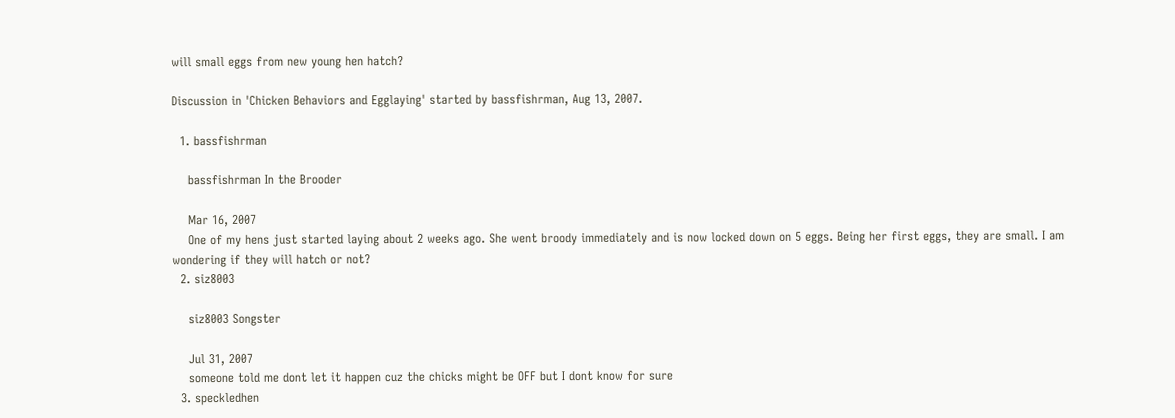will small eggs from new young hen hatch?

Discussion in 'Chicken Behaviors and Egglaying' started by bassfishrman, Aug 13, 2007.

  1. bassfishrman

    bassfishrman In the Brooder

    Mar 16, 2007
    One of my hens just started laying about 2 weeks ago. She went broody immediately and is now locked down on 5 eggs. Being her first eggs, they are small. I am wondering if they will hatch or not?
  2. siz8003

    siz8003 Songster

    Jul 31, 2007
    someone told me dont let it happen cuz the chicks might be OFF but I dont know for sure
  3. speckledhen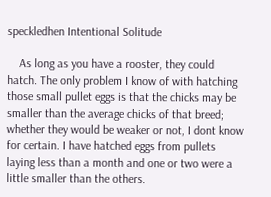speckledhen Intentional Solitude

    As long as you have a rooster, they could hatch. The only problem I know of with hatching those small pullet eggs is that the chicks may be smaller than the average chicks of that breed; whether they would be weaker or not, I dont know for certain. I have hatched eggs from pullets laying less than a month and one or two were a little smaller than the others.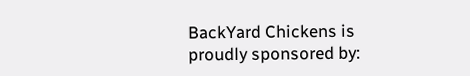BackYard Chickens is proudly sponsored by: